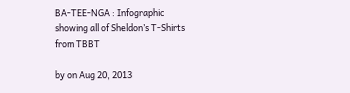BA-TEE-NGA : Infographic showing all of Sheldon’s T-Shirts from TBBT

by on Aug 20, 2013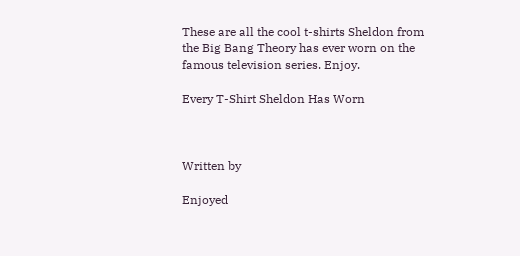These are all the cool t-shirts Sheldon from the Big Bang Theory has ever worn on the famous television series. Enjoy.

Every T-Shirt Sheldon Has Worn



Written by

Enjoyed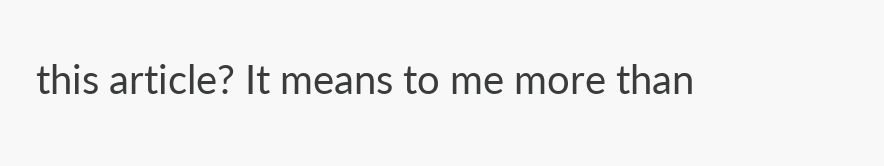this article? It means to me more than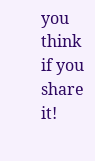you think if you share it!